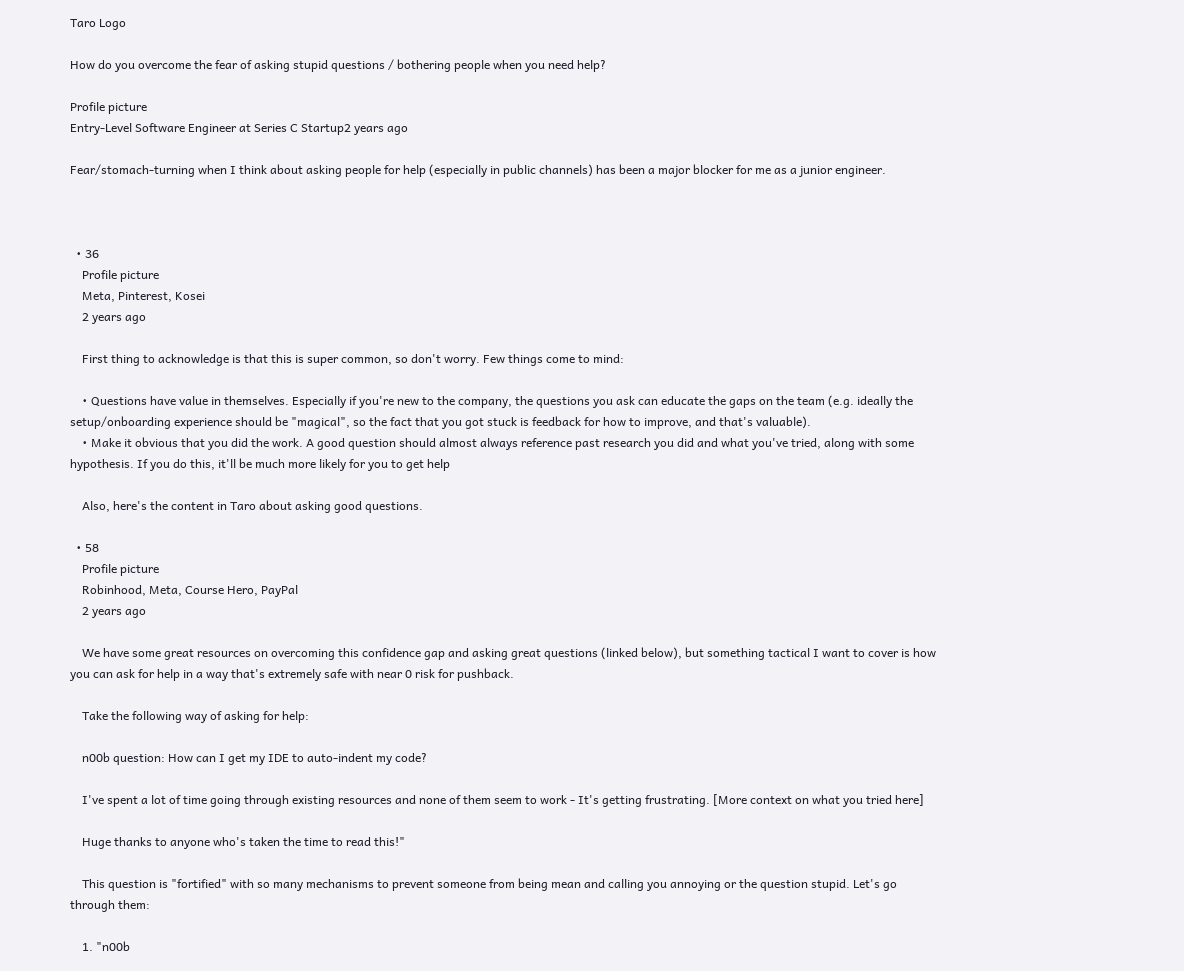Taro Logo

How do you overcome the fear of asking stupid questions / bothering people when you need help?

Profile picture
Entry-Level Software Engineer at Series C Startup2 years ago

Fear/stomach-turning when I think about asking people for help (especially in public channels) has been a major blocker for me as a junior engineer.



  • 36
    Profile picture
    Meta, Pinterest, Kosei
    2 years ago

    First thing to acknowledge is that this is super common, so don't worry. Few things come to mind:

    • Questions have value in themselves. Especially if you're new to the company, the questions you ask can educate the gaps on the team (e.g. ideally the setup/onboarding experience should be "magical", so the fact that you got stuck is feedback for how to improve, and that's valuable).
    • Make it obvious that you did the work. A good question should almost always reference past research you did and what you've tried, along with some hypothesis. If you do this, it'll be much more likely for you to get help

    Also, here's the content in Taro about asking good questions.

  • 58
    Profile picture
    Robinhood, Meta, Course Hero, PayPal
    2 years ago

    We have some great resources on overcoming this confidence gap and asking great questions (linked below), but something tactical I want to cover is how you can ask for help in a way that's extremely safe with near 0 risk for pushback.

    Take the following way of asking for help:

    n00b question: How can I get my IDE to auto-indent my code?

    I've spent a lot of time going through existing resources and none of them seem to work - It's getting frustrating. [More context on what you tried here]

    Huge thanks to anyone who's taken the time to read this!"

    This question is "fortified" with so many mechanisms to prevent someone from being mean and calling you annoying or the question stupid. Let's go through them:

    1. "n00b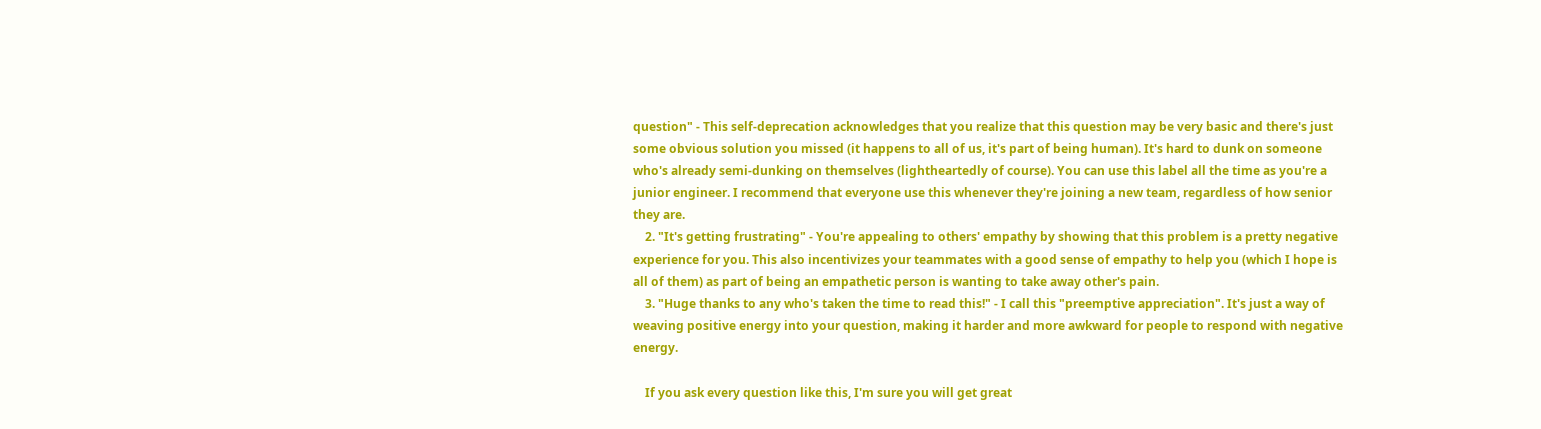question" - This self-deprecation acknowledges that you realize that this question may be very basic and there's just some obvious solution you missed (it happens to all of us, it's part of being human). It's hard to dunk on someone who's already semi-dunking on themselves (lightheartedly of course). You can use this label all the time as you're a junior engineer. I recommend that everyone use this whenever they're joining a new team, regardless of how senior they are.
    2. "It's getting frustrating" - You're appealing to others' empathy by showing that this problem is a pretty negative experience for you. This also incentivizes your teammates with a good sense of empathy to help you (which I hope is all of them) as part of being an empathetic person is wanting to take away other's pain.
    3. "Huge thanks to any who's taken the time to read this!" - I call this "preemptive appreciation". It's just a way of weaving positive energy into your question, making it harder and more awkward for people to respond with negative energy.

    If you ask every question like this, I'm sure you will get great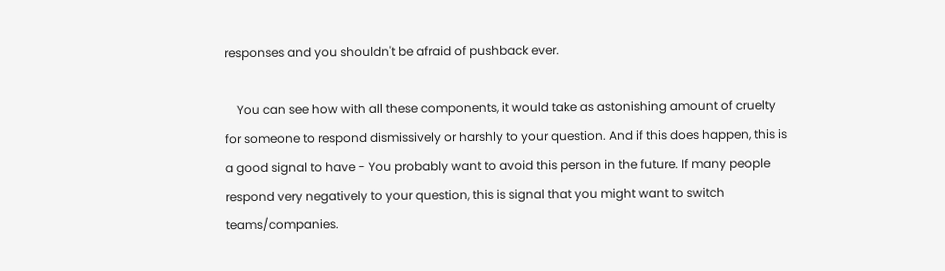responses and you shouldn't be afraid of pushback ever.

    You can see how with all these components, it would take as astonishing amount of cruelty for someone to respond dismissively or harshly to your question. And if this does happen, this is a good signal to have - You probably want to avoid this person in the future. If many people respond very negatively to your question, this is signal that you might want to switch teams/companies.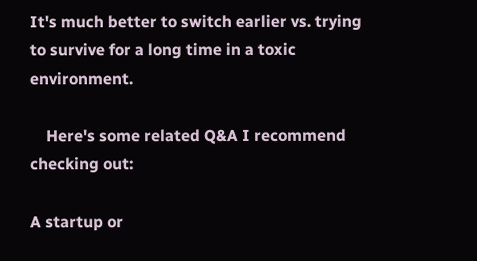It's much better to switch earlier vs. trying to survive for a long time in a toxic environment.

    Here's some related Q&A I recommend checking out:

A startup or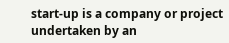start-up is a company or project undertaken by an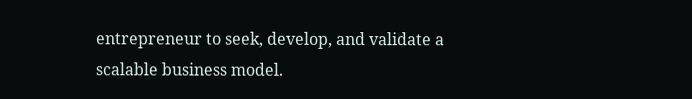entrepreneur to seek, develop, and validate a scalable business model.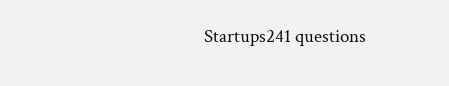Startups241 questions